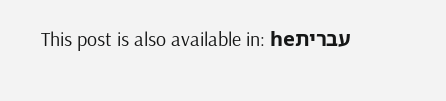This post is also available in: heעברית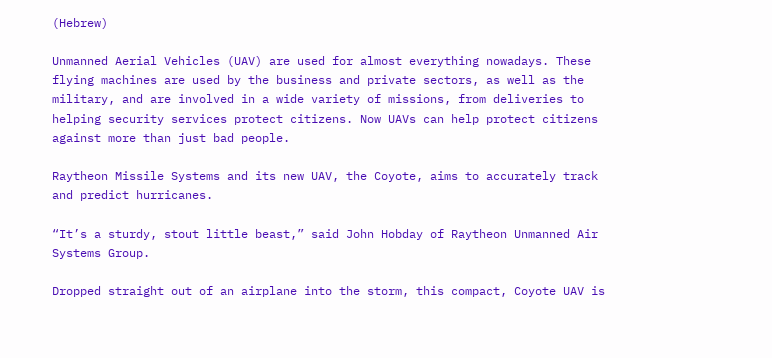(Hebrew)

Unmanned Aerial Vehicles (UAV) are used for almost everything nowadays. These flying machines are used by the business and private sectors, as well as the military, and are involved in a wide variety of missions, from deliveries to helping security services protect citizens. Now UAVs can help protect citizens against more than just bad people.

Raytheon Missile Systems and its new UAV, the Coyote, aims to accurately track and predict hurricanes.

“It’s a sturdy, stout little beast,” said John Hobday of Raytheon Unmanned Air Systems Group.

Dropped straight out of an airplane into the storm, this compact, Coyote UAV is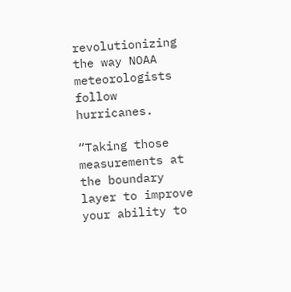revolutionizing the way NOAA meteorologists follow hurricanes.

“Taking those measurements at the boundary layer to improve your ability to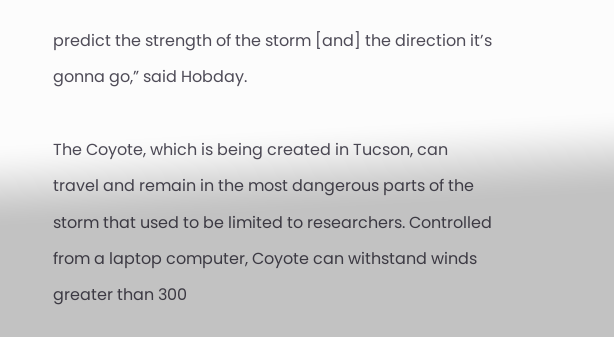predict the strength of the storm [and] the direction it’s gonna go,” said Hobday.

The Coyote, which is being created in Tucson, can travel and remain in the most dangerous parts of the storm that used to be limited to researchers. Controlled from a laptop computer, Coyote can withstand winds greater than 300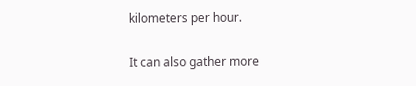kilometers per hour.

It can also gather more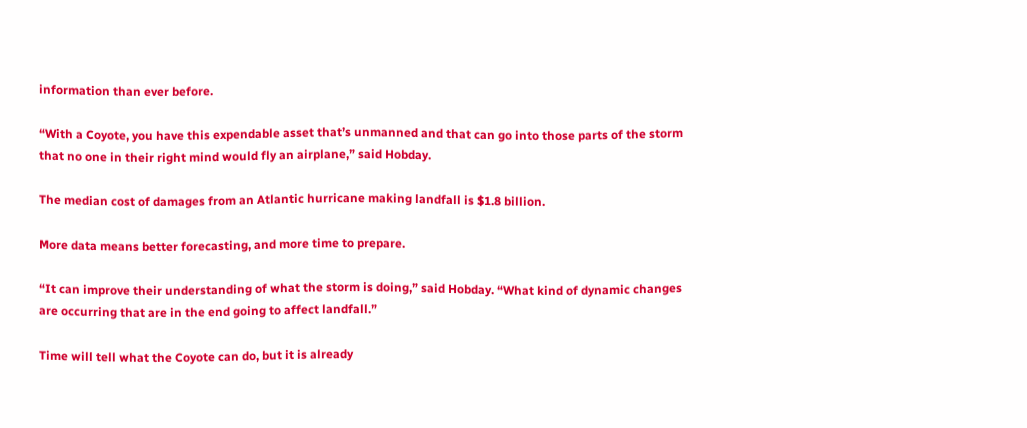information than ever before.

“With a Coyote, you have this expendable asset that’s unmanned and that can go into those parts of the storm that no one in their right mind would fly an airplane,” said Hobday.

The median cost of damages from an Atlantic hurricane making landfall is $1.8 billion.

More data means better forecasting, and more time to prepare.

“It can improve their understanding of what the storm is doing,” said Hobday. “What kind of dynamic changes are occurring that are in the end going to affect landfall.”

Time will tell what the Coyote can do, but it is already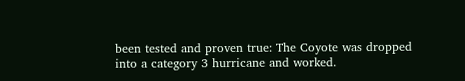been tested and proven true: The Coyote was dropped into a category 3 hurricane and worked.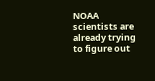NOAA scientists are already trying to figure out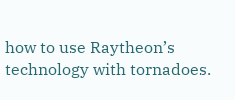how to use Raytheon’s technology with tornadoes.